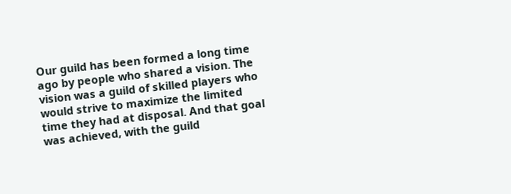Our guild has been formed a long time ago by people who shared a vision. The vision was a guild of skilled players who would strive to maximize the limited time they had at disposal. And that goal was achieved, with the guild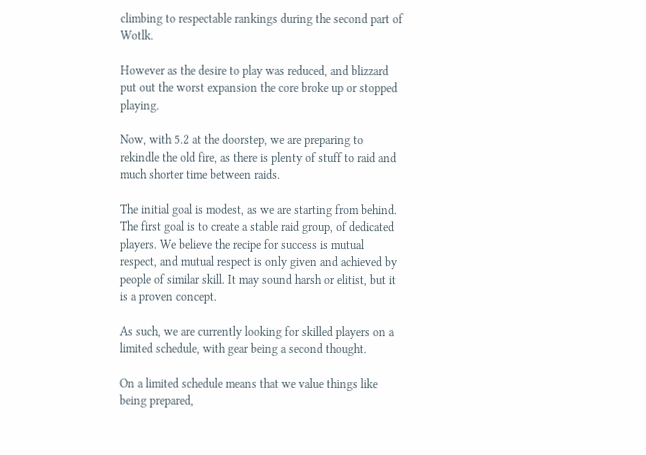climbing to respectable rankings during the second part of Wotlk.

However as the desire to play was reduced, and blizzard put out the worst expansion the core broke up or stopped playing.

Now, with 5.2 at the doorstep, we are preparing to rekindle the old fire, as there is plenty of stuff to raid and much shorter time between raids.

The initial goal is modest, as we are starting from behind. The first goal is to create a stable raid group, of dedicated players. We believe the recipe for success is mutual respect, and mutual respect is only given and achieved by people of similar skill. It may sound harsh or elitist, but it is a proven concept.

As such, we are currently looking for skilled players on a limited schedule, with gear being a second thought.

On a limited schedule means that we value things like being prepared,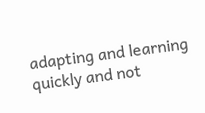adapting and learning quickly and not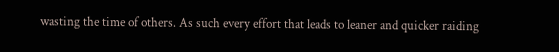wasting the time of others. As such every effort that leads to leaner and quicker raiding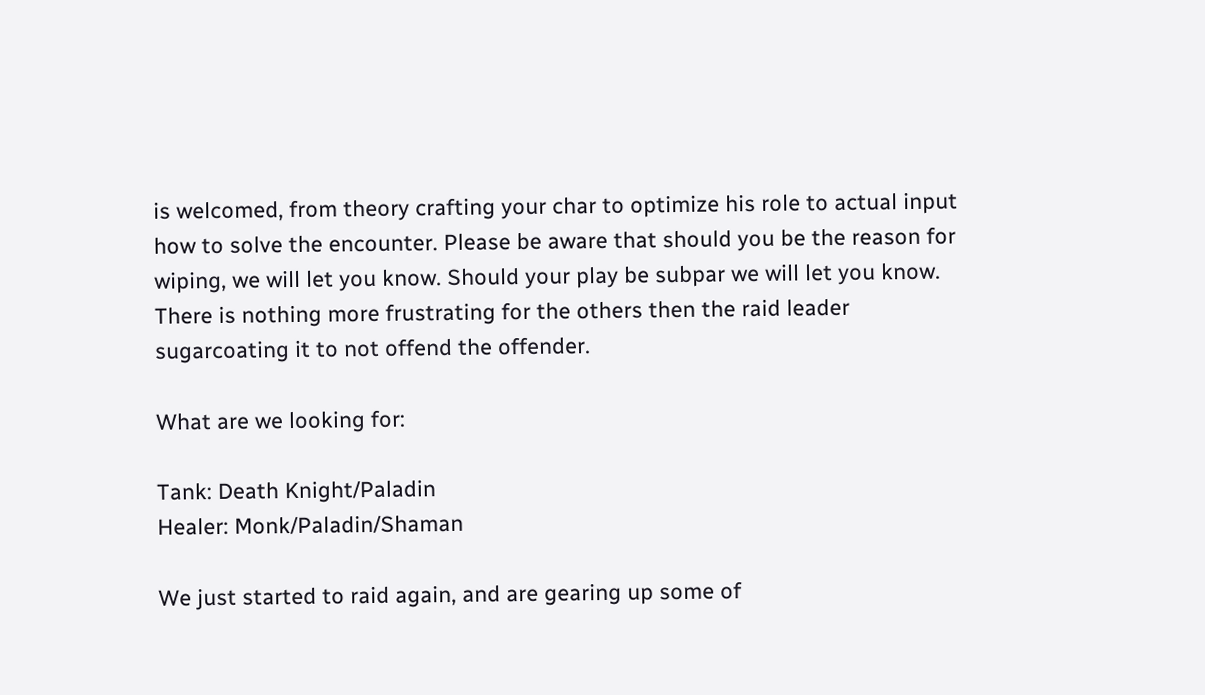is welcomed, from theory crafting your char to optimize his role to actual input how to solve the encounter. Please be aware that should you be the reason for wiping, we will let you know. Should your play be subpar we will let you know. There is nothing more frustrating for the others then the raid leader sugarcoating it to not offend the offender.

What are we looking for:

Tank: Death Knight/Paladin
Healer: Monk/Paladin/Shaman

We just started to raid again, and are gearing up some of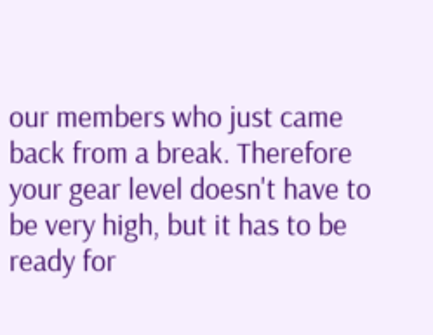our members who just came back from a break. Therefore your gear level doesn't have to be very high, but it has to be ready for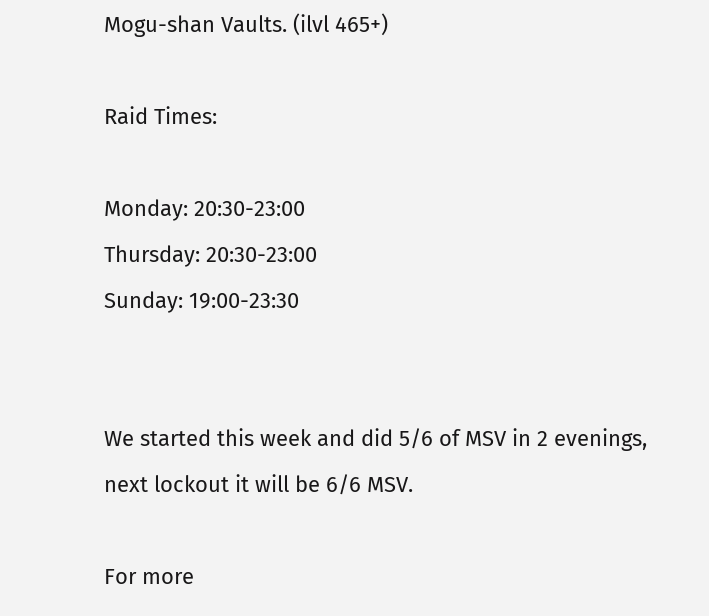Mogu-shan Vaults. (ilvl 465+)

Raid Times:

Monday: 20:30-23:00
Thursday: 20:30-23:00
Sunday: 19:00-23:30


We started this week and did 5/6 of MSV in 2 evenings, next lockout it will be 6/6 MSV.

For more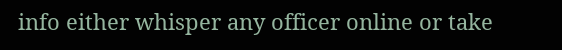info either whisper any officer online or take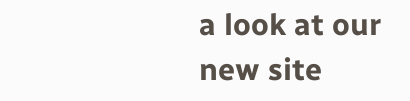a look at our new site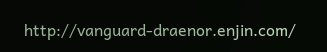http://vanguard-draenor.enjin.com/